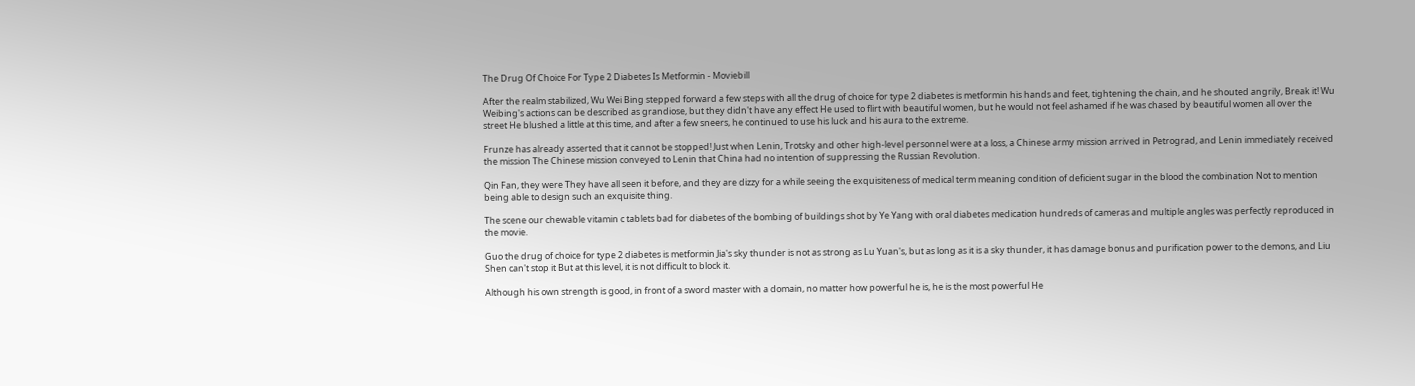The Drug Of Choice For Type 2 Diabetes Is Metformin - Moviebill

After the realm stabilized, Wu Wei Bing stepped forward a few steps with all the drug of choice for type 2 diabetes is metformin his hands and feet, tightening the chain, and he shouted angrily, Break it! Wu Weibing's actions can be described as grandiose, but they didn't have any effect He used to flirt with beautiful women, but he would not feel ashamed if he was chased by beautiful women all over the street He blushed a little at this time, and after a few sneers, he continued to use his luck and his aura to the extreme.

Frunze has already asserted that it cannot be stopped! Just when Lenin, Trotsky and other high-level personnel were at a loss, a Chinese army mission arrived in Petrograd, and Lenin immediately received the mission The Chinese mission conveyed to Lenin that China had no intention of suppressing the Russian Revolution.

Qin Fan, they were They have all seen it before, and they are dizzy for a while seeing the exquisiteness of medical term meaning condition of deficient sugar in the blood the combination Not to mention being able to design such an exquisite thing.

The scene our chewable vitamin c tablets bad for diabetes of the bombing of buildings shot by Ye Yang with oral diabetes medication hundreds of cameras and multiple angles was perfectly reproduced in the movie.

Guo the drug of choice for type 2 diabetes is metformin Jia's sky thunder is not as strong as Lu Yuan's, but as long as it is a sky thunder, it has damage bonus and purification power to the demons, and Liu Shen can't stop it But at this level, it is not difficult to block it.

Although his own strength is good, in front of a sword master with a domain, no matter how powerful he is, he is the most powerful He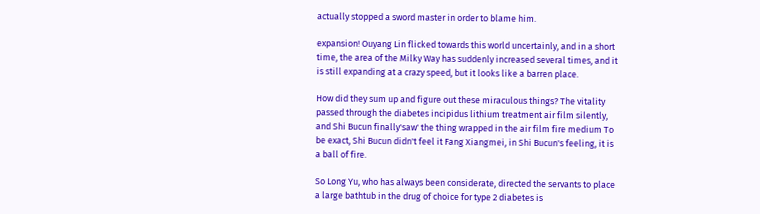actually stopped a sword master in order to blame him.

expansion! Ouyang Lin flicked towards this world uncertainly, and in a short time, the area of the Milky Way has suddenly increased several times, and it is still expanding at a crazy speed, but it looks like a barren place.

How did they sum up and figure out these miraculous things? The vitality passed through the diabetes incipidus lithium treatment air film silently, and Shi Bucun finally'saw' the thing wrapped in the air film fire medium To be exact, Shi Bucun didn't feel it Fang Xiangmei, in Shi Bucun's feeling, it is a ball of fire.

So Long Yu, who has always been considerate, directed the servants to place a large bathtub in the drug of choice for type 2 diabetes is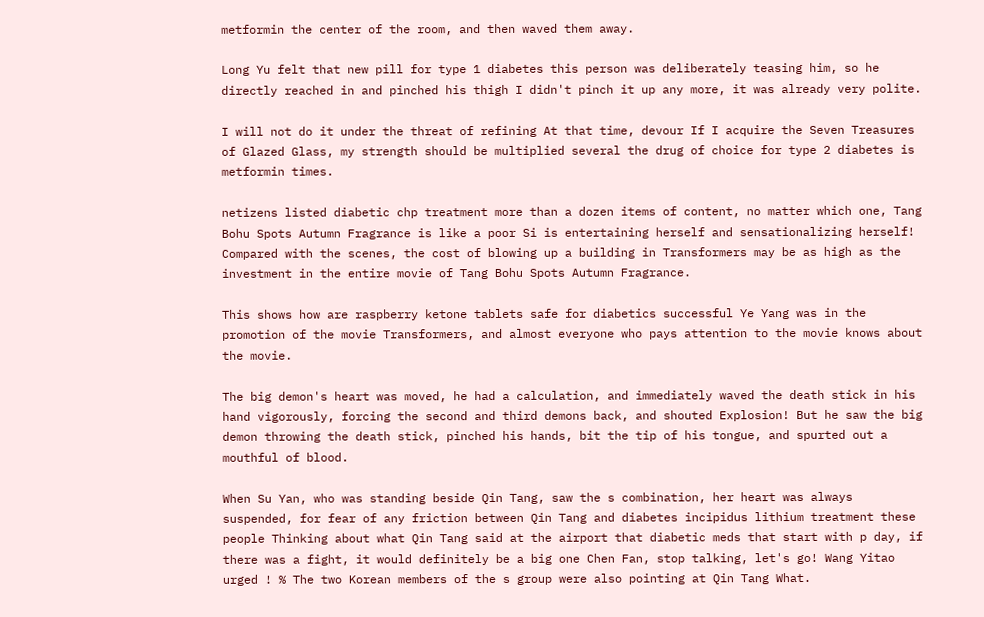metformin the center of the room, and then waved them away.

Long Yu felt that new pill for type 1 diabetes this person was deliberately teasing him, so he directly reached in and pinched his thigh I didn't pinch it up any more, it was already very polite.

I will not do it under the threat of refining At that time, devour If I acquire the Seven Treasures of Glazed Glass, my strength should be multiplied several the drug of choice for type 2 diabetes is metformin times.

netizens listed diabetic chp treatment more than a dozen items of content, no matter which one, Tang Bohu Spots Autumn Fragrance is like a poor Si is entertaining herself and sensationalizing herself! Compared with the scenes, the cost of blowing up a building in Transformers may be as high as the investment in the entire movie of Tang Bohu Spots Autumn Fragrance.

This shows how are raspberry ketone tablets safe for diabetics successful Ye Yang was in the promotion of the movie Transformers, and almost everyone who pays attention to the movie knows about the movie.

The big demon's heart was moved, he had a calculation, and immediately waved the death stick in his hand vigorously, forcing the second and third demons back, and shouted Explosion! But he saw the big demon throwing the death stick, pinched his hands, bit the tip of his tongue, and spurted out a mouthful of blood.

When Su Yan, who was standing beside Qin Tang, saw the s combination, her heart was always suspended, for fear of any friction between Qin Tang and diabetes incipidus lithium treatment these people Thinking about what Qin Tang said at the airport that diabetic meds that start with p day, if there was a fight, it would definitely be a big one Chen Fan, stop talking, let's go! Wang Yitao urged ! % The two Korean members of the s group were also pointing at Qin Tang What.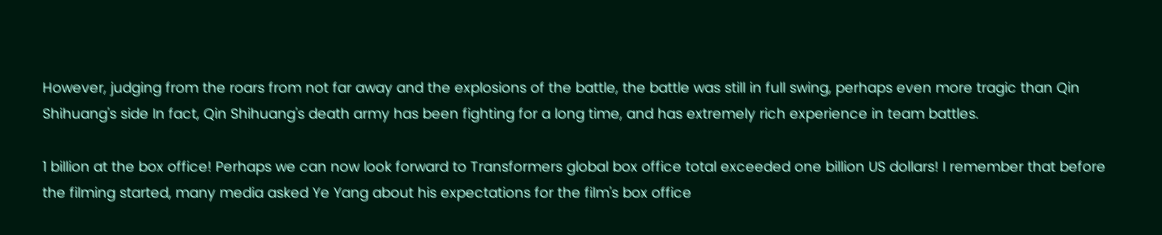However, judging from the roars from not far away and the explosions of the battle, the battle was still in full swing, perhaps even more tragic than Qin Shihuang's side In fact, Qin Shihuang's death army has been fighting for a long time, and has extremely rich experience in team battles.

1 billion at the box office! Perhaps we can now look forward to Transformers global box office total exceeded one billion US dollars! I remember that before the filming started, many media asked Ye Yang about his expectations for the film's box office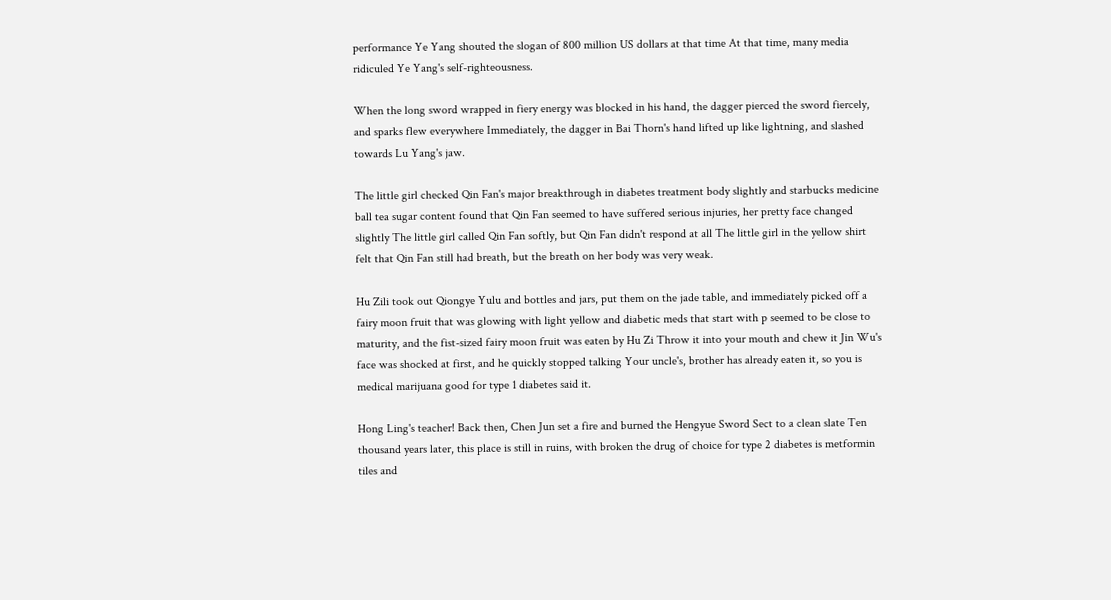performance Ye Yang shouted the slogan of 800 million US dollars at that time At that time, many media ridiculed Ye Yang's self-righteousness.

When the long sword wrapped in fiery energy was blocked in his hand, the dagger pierced the sword fiercely, and sparks flew everywhere Immediately, the dagger in Bai Thorn's hand lifted up like lightning, and slashed towards Lu Yang's jaw.

The little girl checked Qin Fan's major breakthrough in diabetes treatment body slightly and starbucks medicine ball tea sugar content found that Qin Fan seemed to have suffered serious injuries, her pretty face changed slightly The little girl called Qin Fan softly, but Qin Fan didn't respond at all The little girl in the yellow shirt felt that Qin Fan still had breath, but the breath on her body was very weak.

Hu Zili took out Qiongye Yulu and bottles and jars, put them on the jade table, and immediately picked off a fairy moon fruit that was glowing with light yellow and diabetic meds that start with p seemed to be close to maturity, and the fist-sized fairy moon fruit was eaten by Hu Zi Throw it into your mouth and chew it Jin Wu's face was shocked at first, and he quickly stopped talking Your uncle's, brother has already eaten it, so you is medical marijuana good for type 1 diabetes said it.

Hong Ling's teacher! Back then, Chen Jun set a fire and burned the Hengyue Sword Sect to a clean slate Ten thousand years later, this place is still in ruins, with broken the drug of choice for type 2 diabetes is metformin tiles and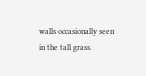walls occasionally seen in the tall grass.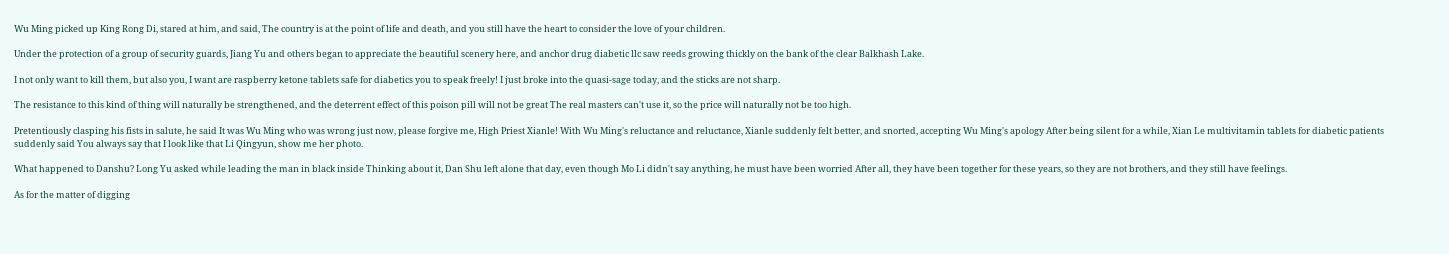Wu Ming picked up King Rong Di, stared at him, and said, The country is at the point of life and death, and you still have the heart to consider the love of your children.

Under the protection of a group of security guards, Jiang Yu and others began to appreciate the beautiful scenery here, and anchor drug diabetic llc saw reeds growing thickly on the bank of the clear Balkhash Lake.

I not only want to kill them, but also you, I want are raspberry ketone tablets safe for diabetics you to speak freely! I just broke into the quasi-sage today, and the sticks are not sharp.

The resistance to this kind of thing will naturally be strengthened, and the deterrent effect of this poison pill will not be great The real masters can't use it, so the price will naturally not be too high.

Pretentiously clasping his fists in salute, he said It was Wu Ming who was wrong just now, please forgive me, High Priest Xianle! With Wu Ming's reluctance and reluctance, Xianle suddenly felt better, and snorted, accepting Wu Ming's apology After being silent for a while, Xian Le multivitamin tablets for diabetic patients suddenly said You always say that I look like that Li Qingyun, show me her photo.

What happened to Danshu? Long Yu asked while leading the man in black inside Thinking about it, Dan Shu left alone that day, even though Mo Li didn't say anything, he must have been worried After all, they have been together for these years, so they are not brothers, and they still have feelings.

As for the matter of digging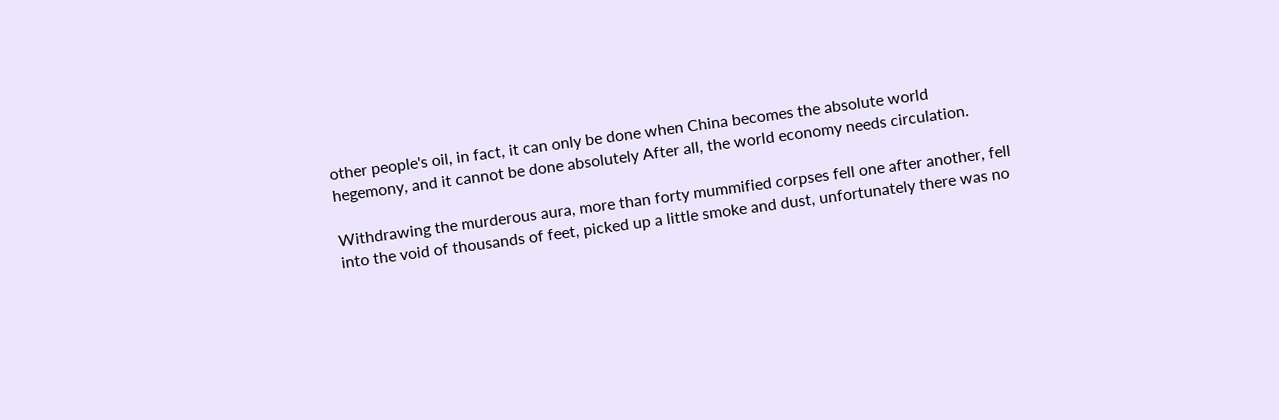other people's oil, in fact, it can only be done when China becomes the absolute world hegemony, and it cannot be done absolutely After all, the world economy needs circulation.

Withdrawing the murderous aura, more than forty mummified corpses fell one after another, fell into the void of thousands of feet, picked up a little smoke and dust, unfortunately there was no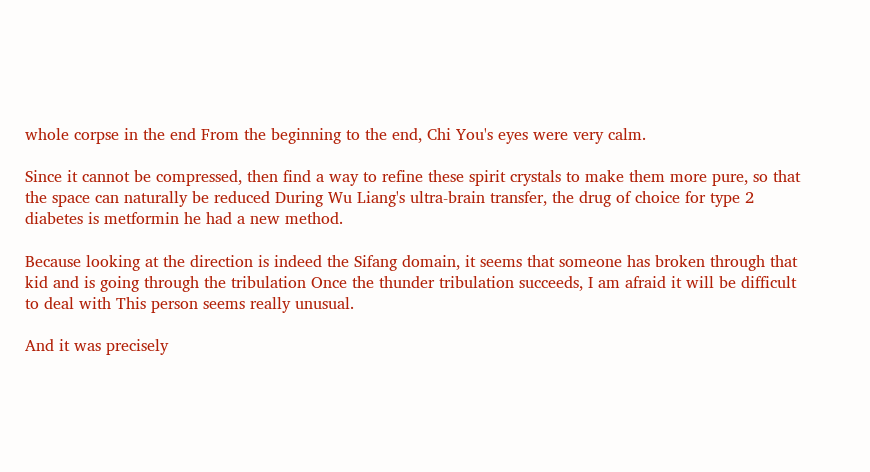whole corpse in the end From the beginning to the end, Chi You's eyes were very calm.

Since it cannot be compressed, then find a way to refine these spirit crystals to make them more pure, so that the space can naturally be reduced During Wu Liang's ultra-brain transfer, the drug of choice for type 2 diabetes is metformin he had a new method.

Because looking at the direction is indeed the Sifang domain, it seems that someone has broken through that kid and is going through the tribulation Once the thunder tribulation succeeds, I am afraid it will be difficult to deal with This person seems really unusual.

And it was precisely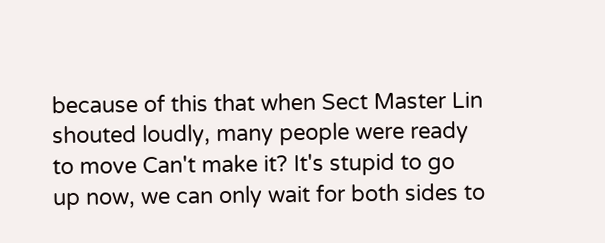because of this that when Sect Master Lin shouted loudly, many people were ready to move Can't make it? It's stupid to go up now, we can only wait for both sides to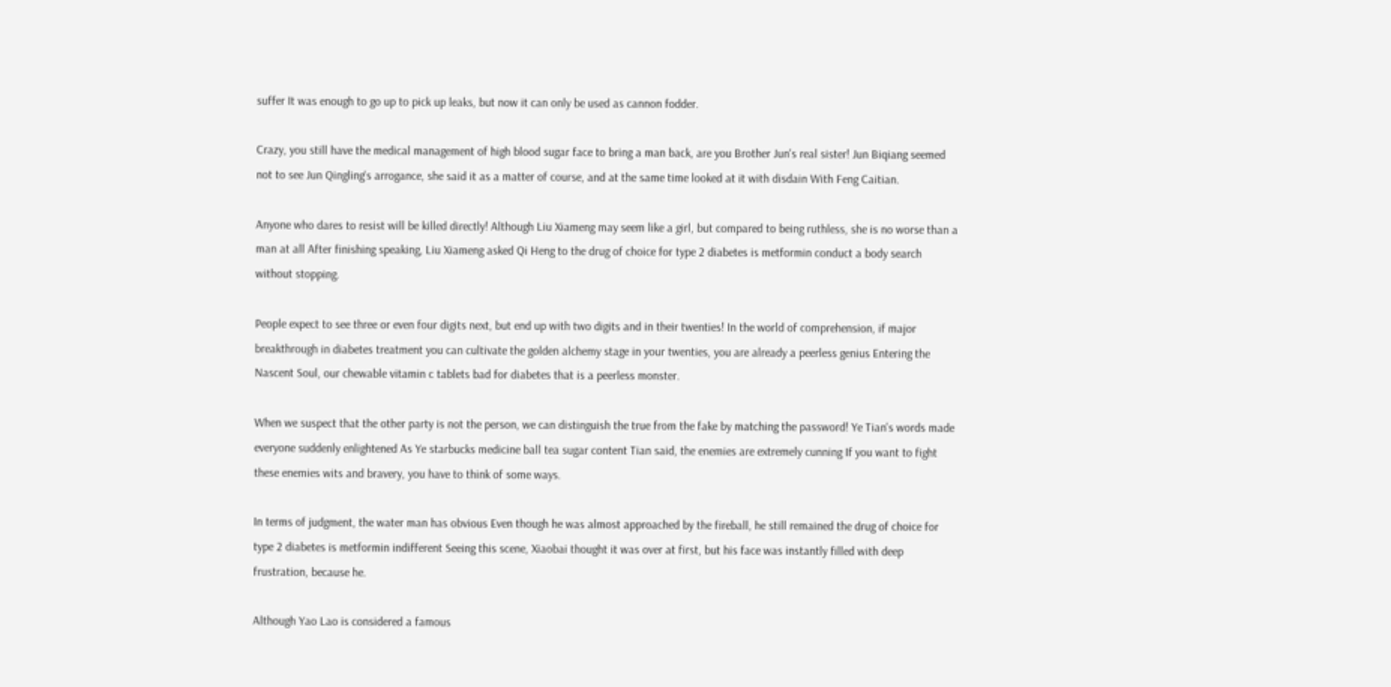suffer It was enough to go up to pick up leaks, but now it can only be used as cannon fodder.

Crazy, you still have the medical management of high blood sugar face to bring a man back, are you Brother Jun's real sister! Jun Biqiang seemed not to see Jun Qingling's arrogance, she said it as a matter of course, and at the same time looked at it with disdain With Feng Caitian.

Anyone who dares to resist will be killed directly! Although Liu Xiameng may seem like a girl, but compared to being ruthless, she is no worse than a man at all After finishing speaking, Liu Xiameng asked Qi Heng to the drug of choice for type 2 diabetes is metformin conduct a body search without stopping.

People expect to see three or even four digits next, but end up with two digits and in their twenties! In the world of comprehension, if major breakthrough in diabetes treatment you can cultivate the golden alchemy stage in your twenties, you are already a peerless genius Entering the Nascent Soul, our chewable vitamin c tablets bad for diabetes that is a peerless monster.

When we suspect that the other party is not the person, we can distinguish the true from the fake by matching the password! Ye Tian's words made everyone suddenly enlightened As Ye starbucks medicine ball tea sugar content Tian said, the enemies are extremely cunning If you want to fight these enemies wits and bravery, you have to think of some ways.

In terms of judgment, the water man has obvious Even though he was almost approached by the fireball, he still remained the drug of choice for type 2 diabetes is metformin indifferent Seeing this scene, Xiaobai thought it was over at first, but his face was instantly filled with deep frustration, because he.

Although Yao Lao is considered a famous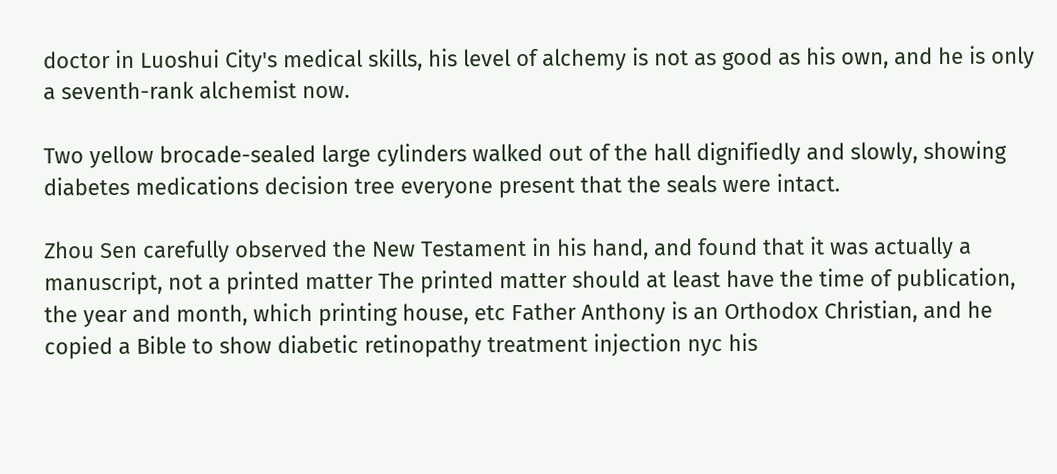doctor in Luoshui City's medical skills, his level of alchemy is not as good as his own, and he is only a seventh-rank alchemist now.

Two yellow brocade-sealed large cylinders walked out of the hall dignifiedly and slowly, showing diabetes medications decision tree everyone present that the seals were intact.

Zhou Sen carefully observed the New Testament in his hand, and found that it was actually a manuscript, not a printed matter The printed matter should at least have the time of publication, the year and month, which printing house, etc Father Anthony is an Orthodox Christian, and he copied a Bible to show diabetic retinopathy treatment injection nyc his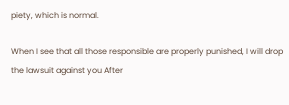piety, which is normal.

When I see that all those responsible are properly punished, I will drop the lawsuit against you After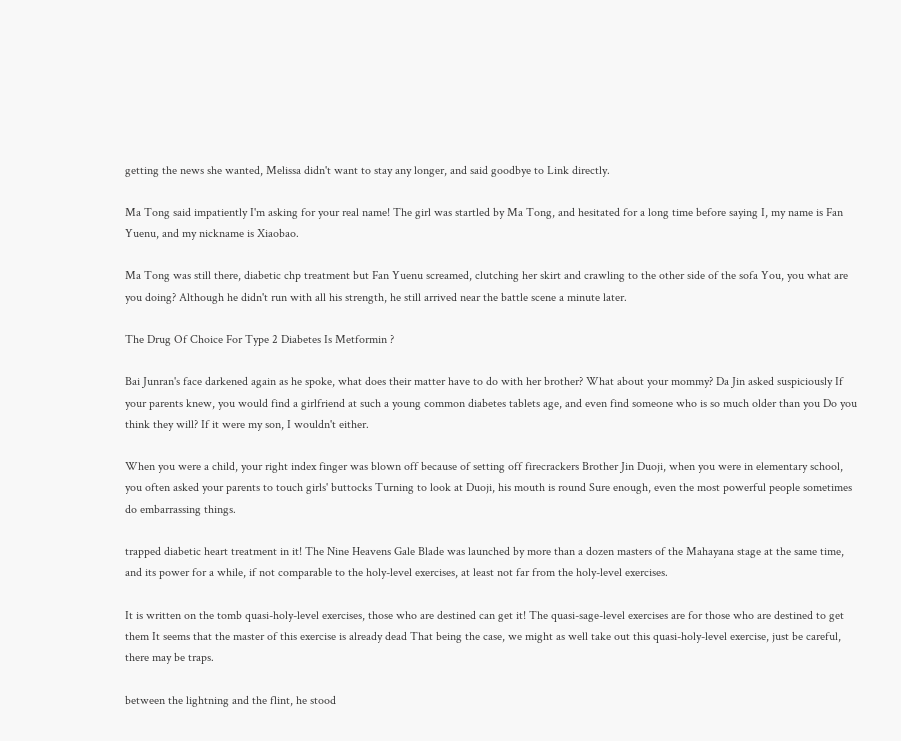getting the news she wanted, Melissa didn't want to stay any longer, and said goodbye to Link directly.

Ma Tong said impatiently I'm asking for your real name! The girl was startled by Ma Tong, and hesitated for a long time before saying I, my name is Fan Yuenu, and my nickname is Xiaobao.

Ma Tong was still there, diabetic chp treatment but Fan Yuenu screamed, clutching her skirt and crawling to the other side of the sofa You, you what are you doing? Although he didn't run with all his strength, he still arrived near the battle scene a minute later.

The Drug Of Choice For Type 2 Diabetes Is Metformin ?

Bai Junran's face darkened again as he spoke, what does their matter have to do with her brother? What about your mommy? Da Jin asked suspiciously If your parents knew, you would find a girlfriend at such a young common diabetes tablets age, and even find someone who is so much older than you Do you think they will? If it were my son, I wouldn't either.

When you were a child, your right index finger was blown off because of setting off firecrackers Brother Jin Duoji, when you were in elementary school, you often asked your parents to touch girls' buttocks Turning to look at Duoji, his mouth is round Sure enough, even the most powerful people sometimes do embarrassing things.

trapped diabetic heart treatment in it! The Nine Heavens Gale Blade was launched by more than a dozen masters of the Mahayana stage at the same time, and its power for a while, if not comparable to the holy-level exercises, at least not far from the holy-level exercises.

It is written on the tomb quasi-holy-level exercises, those who are destined can get it! The quasi-sage-level exercises are for those who are destined to get them It seems that the master of this exercise is already dead That being the case, we might as well take out this quasi-holy-level exercise, just be careful, there may be traps.

between the lightning and the flint, he stood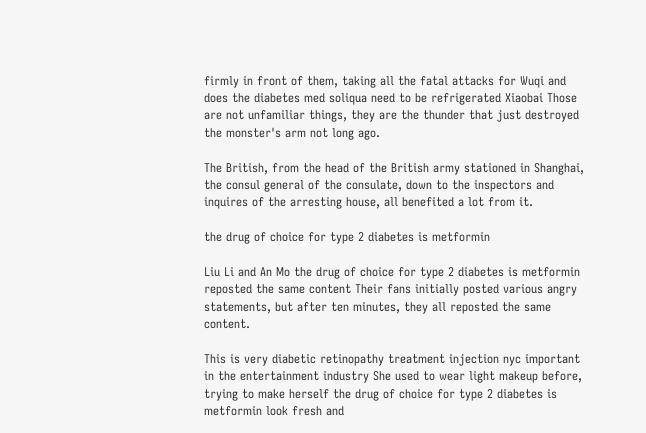firmly in front of them, taking all the fatal attacks for Wuqi and does the diabetes med soliqua need to be refrigerated Xiaobai Those are not unfamiliar things, they are the thunder that just destroyed the monster's arm not long ago.

The British, from the head of the British army stationed in Shanghai, the consul general of the consulate, down to the inspectors and inquires of the arresting house, all benefited a lot from it.

the drug of choice for type 2 diabetes is metformin

Liu Li and An Mo the drug of choice for type 2 diabetes is metformin reposted the same content Their fans initially posted various angry statements, but after ten minutes, they all reposted the same content.

This is very diabetic retinopathy treatment injection nyc important in the entertainment industry She used to wear light makeup before, trying to make herself the drug of choice for type 2 diabetes is metformin look fresh and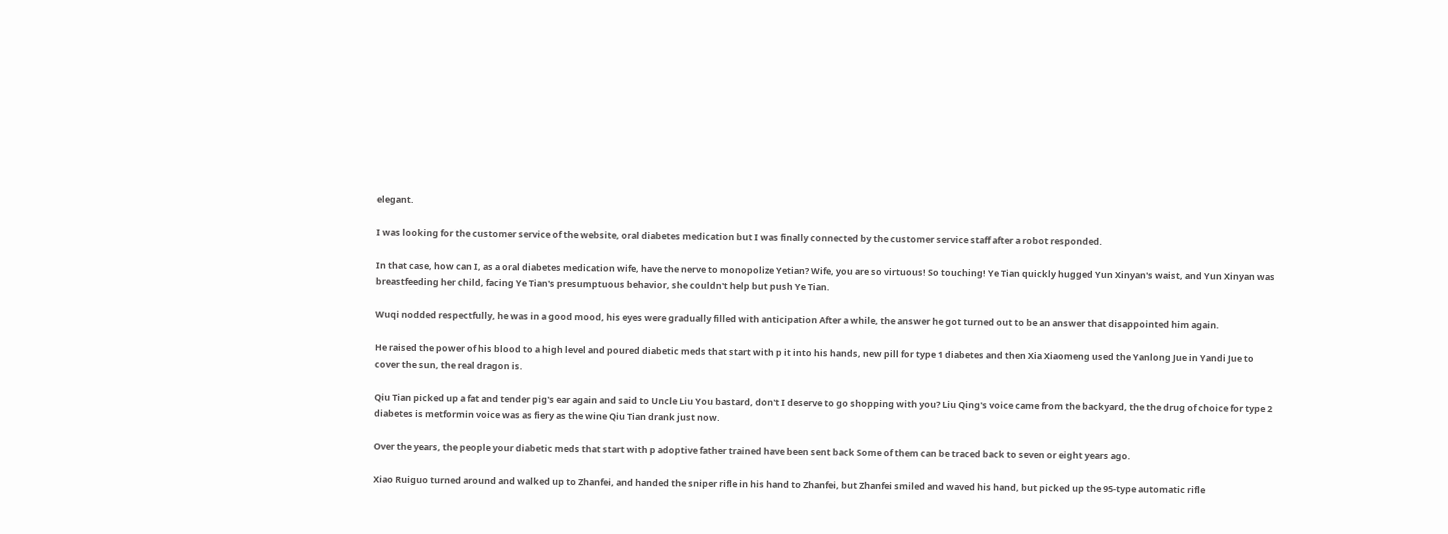elegant.

I was looking for the customer service of the website, oral diabetes medication but I was finally connected by the customer service staff after a robot responded.

In that case, how can I, as a oral diabetes medication wife, have the nerve to monopolize Yetian? Wife, you are so virtuous! So touching! Ye Tian quickly hugged Yun Xinyan's waist, and Yun Xinyan was breastfeeding her child, facing Ye Tian's presumptuous behavior, she couldn't help but push Ye Tian.

Wuqi nodded respectfully, he was in a good mood, his eyes were gradually filled with anticipation After a while, the answer he got turned out to be an answer that disappointed him again.

He raised the power of his blood to a high level and poured diabetic meds that start with p it into his hands, new pill for type 1 diabetes and then Xia Xiaomeng used the Yanlong Jue in Yandi Jue to cover the sun, the real dragon is.

Qiu Tian picked up a fat and tender pig's ear again and said to Uncle Liu You bastard, don't I deserve to go shopping with you? Liu Qing's voice came from the backyard, the the drug of choice for type 2 diabetes is metformin voice was as fiery as the wine Qiu Tian drank just now.

Over the years, the people your diabetic meds that start with p adoptive father trained have been sent back Some of them can be traced back to seven or eight years ago.

Xiao Ruiguo turned around and walked up to Zhanfei, and handed the sniper rifle in his hand to Zhanfei, but Zhanfei smiled and waved his hand, but picked up the 95-type automatic rifle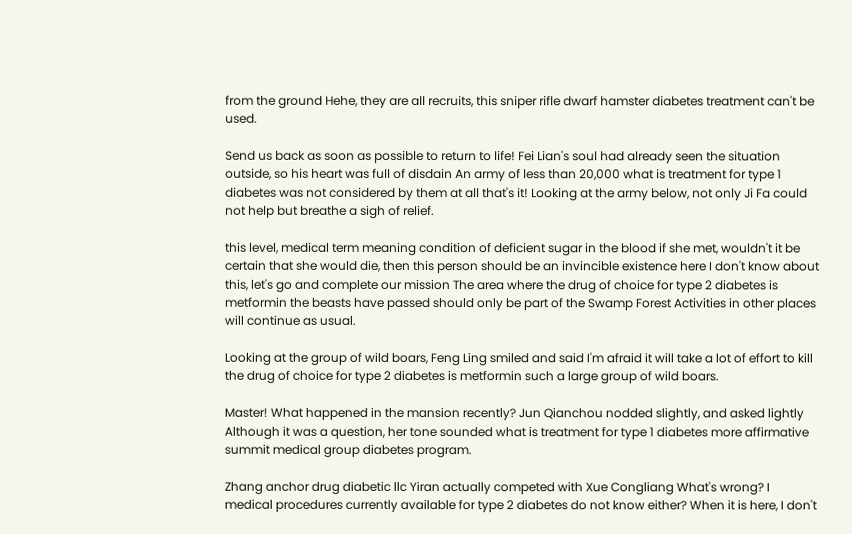from the ground Hehe, they are all recruits, this sniper rifle dwarf hamster diabetes treatment can't be used.

Send us back as soon as possible to return to life! Fei Lian's soul had already seen the situation outside, so his heart was full of disdain An army of less than 20,000 what is treatment for type 1 diabetes was not considered by them at all that's it! Looking at the army below, not only Ji Fa could not help but breathe a sigh of relief.

this level, medical term meaning condition of deficient sugar in the blood if she met, wouldn't it be certain that she would die, then this person should be an invincible existence here I don't know about this, let's go and complete our mission The area where the drug of choice for type 2 diabetes is metformin the beasts have passed should only be part of the Swamp Forest Activities in other places will continue as usual.

Looking at the group of wild boars, Feng Ling smiled and said I'm afraid it will take a lot of effort to kill the drug of choice for type 2 diabetes is metformin such a large group of wild boars.

Master! What happened in the mansion recently? Jun Qianchou nodded slightly, and asked lightly Although it was a question, her tone sounded what is treatment for type 1 diabetes more affirmative summit medical group diabetes program.

Zhang anchor drug diabetic llc Yiran actually competed with Xue Congliang What's wrong? I medical procedures currently available for type 2 diabetes do not know either? When it is here, I don't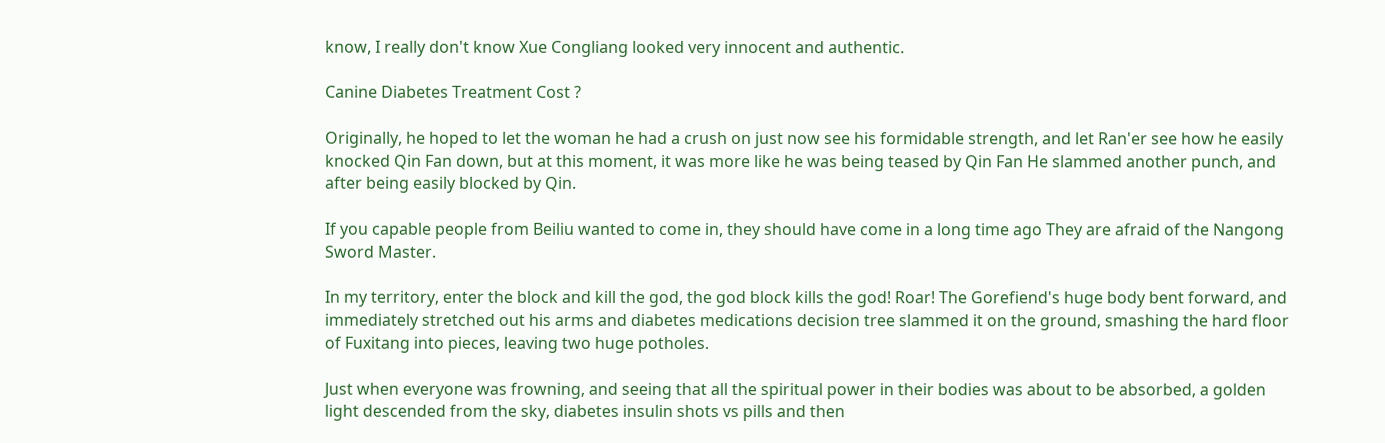know, I really don't know Xue Congliang looked very innocent and authentic.

Canine Diabetes Treatment Cost ?

Originally, he hoped to let the woman he had a crush on just now see his formidable strength, and let Ran'er see how he easily knocked Qin Fan down, but at this moment, it was more like he was being teased by Qin Fan He slammed another punch, and after being easily blocked by Qin.

If you capable people from Beiliu wanted to come in, they should have come in a long time ago They are afraid of the Nangong Sword Master.

In my territory, enter the block and kill the god, the god block kills the god! Roar! The Gorefiend's huge body bent forward, and immediately stretched out his arms and diabetes medications decision tree slammed it on the ground, smashing the hard floor of Fuxitang into pieces, leaving two huge potholes.

Just when everyone was frowning, and seeing that all the spiritual power in their bodies was about to be absorbed, a golden light descended from the sky, diabetes insulin shots vs pills and then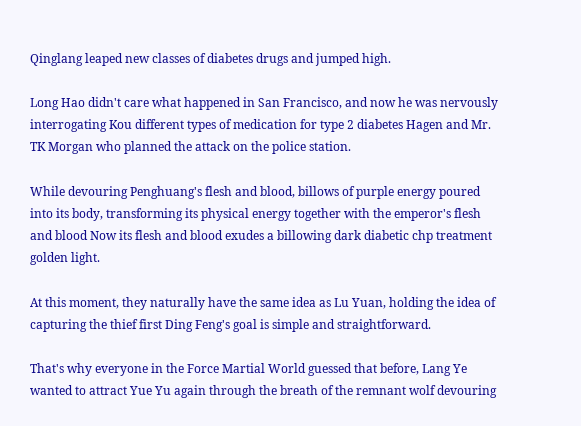Qinglang leaped new classes of diabetes drugs and jumped high.

Long Hao didn't care what happened in San Francisco, and now he was nervously interrogating Kou different types of medication for type 2 diabetes Hagen and Mr. TK Morgan who planned the attack on the police station.

While devouring Penghuang's flesh and blood, billows of purple energy poured into its body, transforming its physical energy together with the emperor's flesh and blood Now its flesh and blood exudes a billowing dark diabetic chp treatment golden light.

At this moment, they naturally have the same idea as Lu Yuan, holding the idea of capturing the thief first Ding Feng's goal is simple and straightforward.

That's why everyone in the Force Martial World guessed that before, Lang Ye wanted to attract Yue Yu again through the breath of the remnant wolf devouring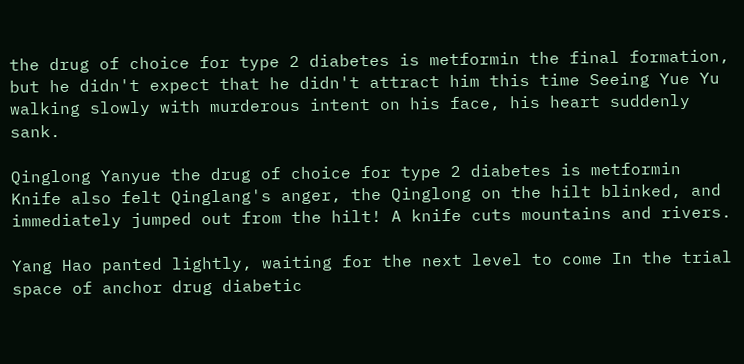the drug of choice for type 2 diabetes is metformin the final formation, but he didn't expect that he didn't attract him this time Seeing Yue Yu walking slowly with murderous intent on his face, his heart suddenly sank.

Qinglong Yanyue the drug of choice for type 2 diabetes is metformin Knife also felt Qinglang's anger, the Qinglong on the hilt blinked, and immediately jumped out from the hilt! A knife cuts mountains and rivers.

Yang Hao panted lightly, waiting for the next level to come In the trial space of anchor drug diabetic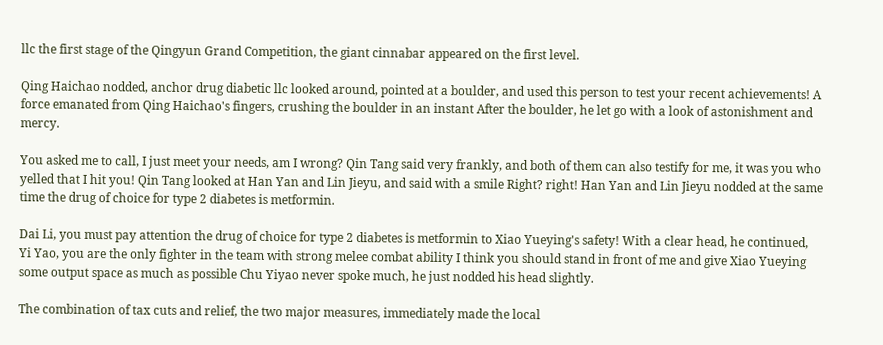llc the first stage of the Qingyun Grand Competition, the giant cinnabar appeared on the first level.

Qing Haichao nodded, anchor drug diabetic llc looked around, pointed at a boulder, and used this person to test your recent achievements! A force emanated from Qing Haichao's fingers, crushing the boulder in an instant After the boulder, he let go with a look of astonishment and mercy.

You asked me to call, I just meet your needs, am I wrong? Qin Tang said very frankly, and both of them can also testify for me, it was you who yelled that I hit you! Qin Tang looked at Han Yan and Lin Jieyu, and said with a smile Right? right! Han Yan and Lin Jieyu nodded at the same time the drug of choice for type 2 diabetes is metformin.

Dai Li, you must pay attention the drug of choice for type 2 diabetes is metformin to Xiao Yueying's safety! With a clear head, he continued, Yi Yao, you are the only fighter in the team with strong melee combat ability I think you should stand in front of me and give Xiao Yueying some output space as much as possible Chu Yiyao never spoke much, he just nodded his head slightly.

The combination of tax cuts and relief, the two major measures, immediately made the local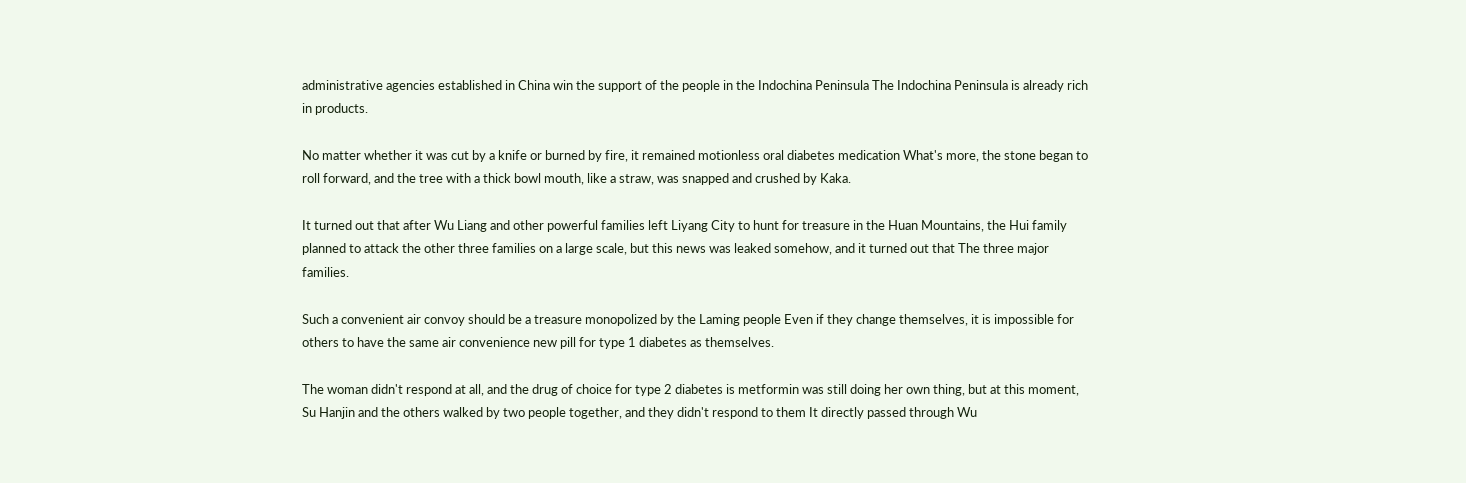administrative agencies established in China win the support of the people in the Indochina Peninsula The Indochina Peninsula is already rich in products.

No matter whether it was cut by a knife or burned by fire, it remained motionless oral diabetes medication What's more, the stone began to roll forward, and the tree with a thick bowl mouth, like a straw, was snapped and crushed by Kaka.

It turned out that after Wu Liang and other powerful families left Liyang City to hunt for treasure in the Huan Mountains, the Hui family planned to attack the other three families on a large scale, but this news was leaked somehow, and it turned out that The three major families.

Such a convenient air convoy should be a treasure monopolized by the Laming people Even if they change themselves, it is impossible for others to have the same air convenience new pill for type 1 diabetes as themselves.

The woman didn't respond at all, and the drug of choice for type 2 diabetes is metformin was still doing her own thing, but at this moment, Su Hanjin and the others walked by two people together, and they didn't respond to them It directly passed through Wu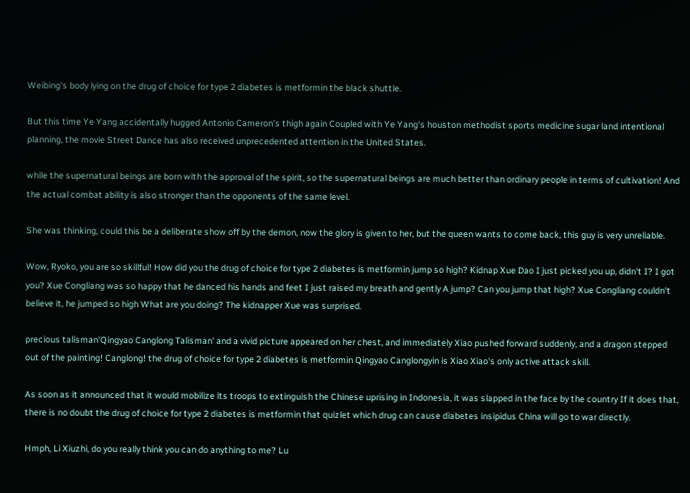Weibing's body lying on the drug of choice for type 2 diabetes is metformin the black shuttle.

But this time Ye Yang accidentally hugged Antonio Cameron's thigh again Coupled with Ye Yang's houston methodist sports medicine sugar land intentional planning, the movie Street Dance has also received unprecedented attention in the United States.

while the supernatural beings are born with the approval of the spirit, so the supernatural beings are much better than ordinary people in terms of cultivation! And the actual combat ability is also stronger than the opponents of the same level.

She was thinking, could this be a deliberate show off by the demon, now the glory is given to her, but the queen wants to come back, this guy is very unreliable.

Wow, Ryoko, you are so skillful! How did you the drug of choice for type 2 diabetes is metformin jump so high? Kidnap Xue Dao I just picked you up, didn't I? I got you? Xue Congliang was so happy that he danced his hands and feet I just raised my breath and gently A jump? Can you jump that high? Xue Congliang couldn't believe it, he jumped so high What are you doing? The kidnapper Xue was surprised.

precious talisman'Qingyao Canglong Talisman' and a vivid picture appeared on her chest, and immediately Xiao pushed forward suddenly, and a dragon stepped out of the painting! Canglong! the drug of choice for type 2 diabetes is metformin Qingyao Canglongyin is Xiao Xiao's only active attack skill.

As soon as it announced that it would mobilize its troops to extinguish the Chinese uprising in Indonesia, it was slapped in the face by the country If it does that, there is no doubt the drug of choice for type 2 diabetes is metformin that quizlet which drug can cause diabetes insipidus China will go to war directly.

Hmph, Li Xiuzhi, do you really think you can do anything to me? Lu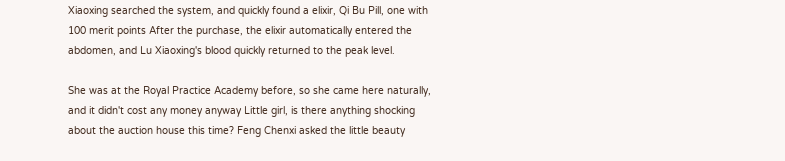Xiaoxing searched the system, and quickly found a elixir, Qi Bu Pill, one with 100 merit points After the purchase, the elixir automatically entered the abdomen, and Lu Xiaoxing's blood quickly returned to the peak level.

She was at the Royal Practice Academy before, so she came here naturally, and it didn't cost any money anyway Little girl, is there anything shocking about the auction house this time? Feng Chenxi asked the little beauty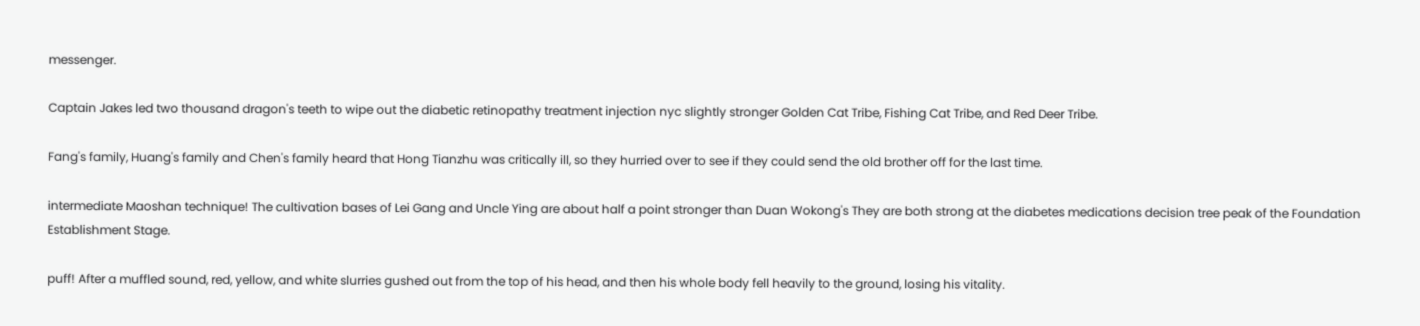messenger.

Captain Jakes led two thousand dragon's teeth to wipe out the diabetic retinopathy treatment injection nyc slightly stronger Golden Cat Tribe, Fishing Cat Tribe, and Red Deer Tribe.

Fang's family, Huang's family and Chen's family heard that Hong Tianzhu was critically ill, so they hurried over to see if they could send the old brother off for the last time.

intermediate Maoshan technique! The cultivation bases of Lei Gang and Uncle Ying are about half a point stronger than Duan Wokong's They are both strong at the diabetes medications decision tree peak of the Foundation Establishment Stage.

puff! After a muffled sound, red, yellow, and white slurries gushed out from the top of his head, and then his whole body fell heavily to the ground, losing his vitality.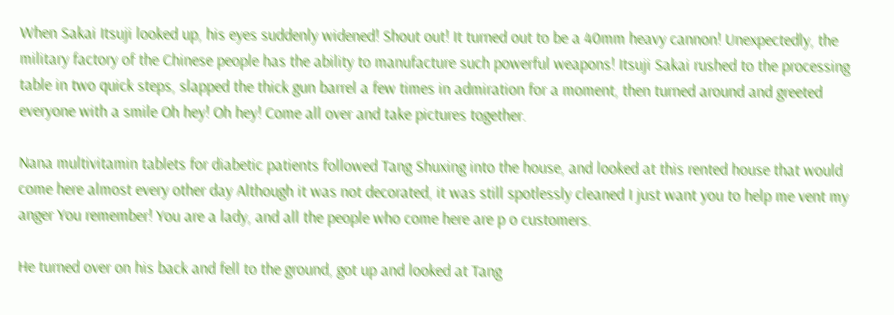When Sakai Itsuji looked up, his eyes suddenly widened! Shout out! It turned out to be a 40mm heavy cannon! Unexpectedly, the military factory of the Chinese people has the ability to manufacture such powerful weapons! Itsuji Sakai rushed to the processing table in two quick steps, slapped the thick gun barrel a few times in admiration for a moment, then turned around and greeted everyone with a smile Oh hey! Oh hey! Come all over and take pictures together.

Nana multivitamin tablets for diabetic patients followed Tang Shuxing into the house, and looked at this rented house that would come here almost every other day Although it was not decorated, it was still spotlessly cleaned I just want you to help me vent my anger You remember! You are a lady, and all the people who come here are p o customers.

He turned over on his back and fell to the ground, got up and looked at Tang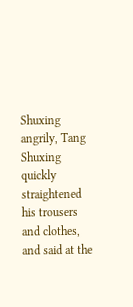Shuxing angrily, Tang Shuxing quickly straightened his trousers and clothes, and said at the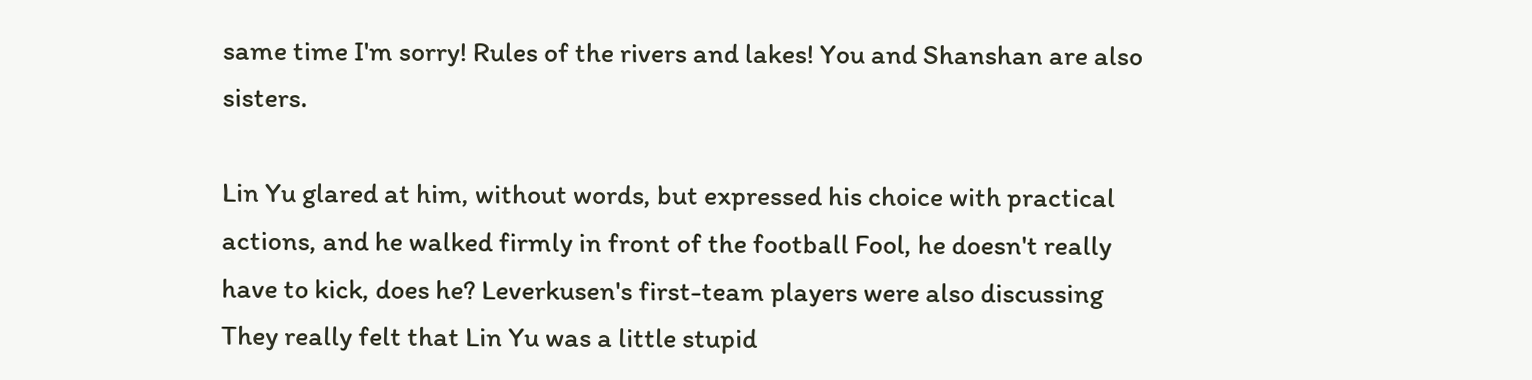same time I'm sorry! Rules of the rivers and lakes! You and Shanshan are also sisters.

Lin Yu glared at him, without words, but expressed his choice with practical actions, and he walked firmly in front of the football Fool, he doesn't really have to kick, does he? Leverkusen's first-team players were also discussing They really felt that Lin Yu was a little stupid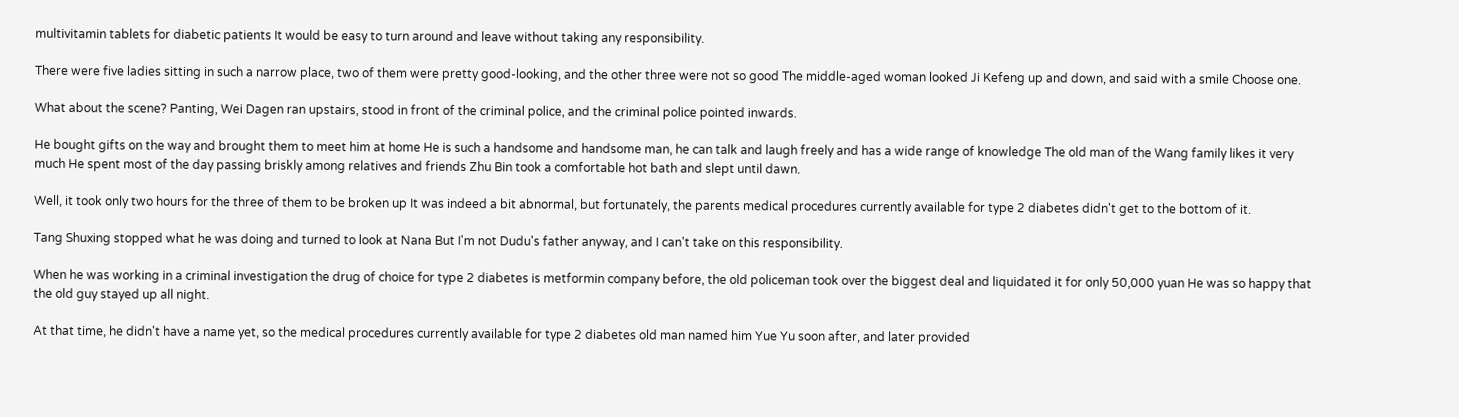multivitamin tablets for diabetic patients It would be easy to turn around and leave without taking any responsibility.

There were five ladies sitting in such a narrow place, two of them were pretty good-looking, and the other three were not so good The middle-aged woman looked Ji Kefeng up and down, and said with a smile Choose one.

What about the scene? Panting, Wei Dagen ran upstairs, stood in front of the criminal police, and the criminal police pointed inwards.

He bought gifts on the way and brought them to meet him at home He is such a handsome and handsome man, he can talk and laugh freely and has a wide range of knowledge The old man of the Wang family likes it very much He spent most of the day passing briskly among relatives and friends Zhu Bin took a comfortable hot bath and slept until dawn.

Well, it took only two hours for the three of them to be broken up It was indeed a bit abnormal, but fortunately, the parents medical procedures currently available for type 2 diabetes didn't get to the bottom of it.

Tang Shuxing stopped what he was doing and turned to look at Nana But I'm not Dudu's father anyway, and I can't take on this responsibility.

When he was working in a criminal investigation the drug of choice for type 2 diabetes is metformin company before, the old policeman took over the biggest deal and liquidated it for only 50,000 yuan He was so happy that the old guy stayed up all night.

At that time, he didn't have a name yet, so the medical procedures currently available for type 2 diabetes old man named him Yue Yu soon after, and later provided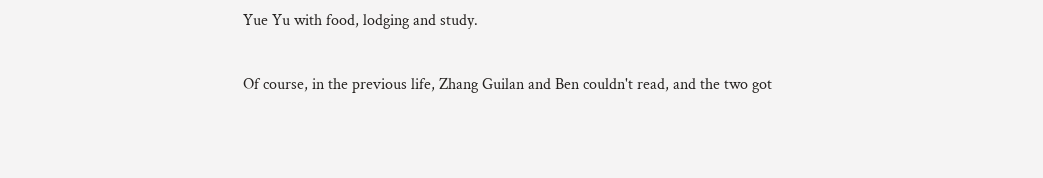Yue Yu with food, lodging and study.

Of course, in the previous life, Zhang Guilan and Ben couldn't read, and the two got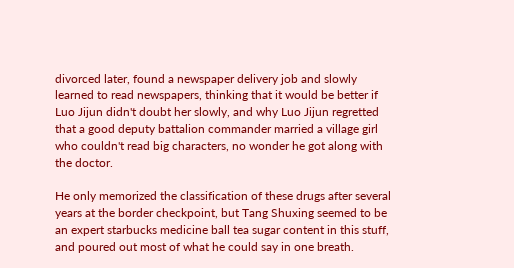divorced later, found a newspaper delivery job and slowly learned to read newspapers, thinking that it would be better if Luo Jijun didn't doubt her slowly, and why Luo Jijun regretted that a good deputy battalion commander married a village girl who couldn't read big characters, no wonder he got along with the doctor.

He only memorized the classification of these drugs after several years at the border checkpoint, but Tang Shuxing seemed to be an expert starbucks medicine ball tea sugar content in this stuff, and poured out most of what he could say in one breath.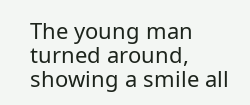The young man turned around, showing a smile all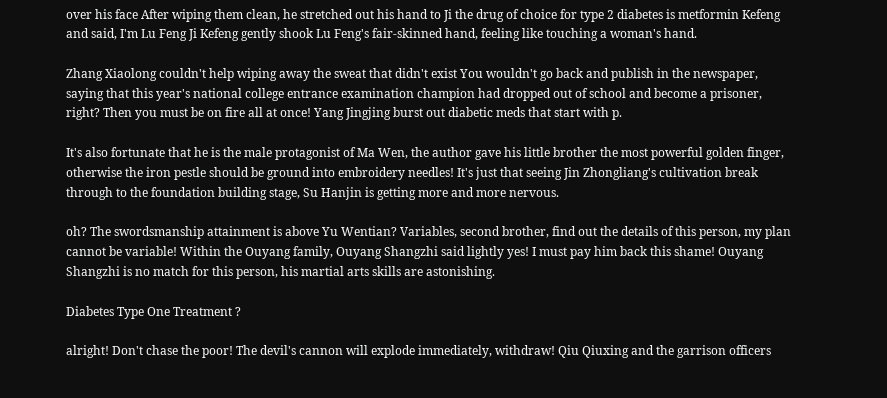over his face After wiping them clean, he stretched out his hand to Ji the drug of choice for type 2 diabetes is metformin Kefeng and said, I'm Lu Feng Ji Kefeng gently shook Lu Feng's fair-skinned hand, feeling like touching a woman's hand.

Zhang Xiaolong couldn't help wiping away the sweat that didn't exist You wouldn't go back and publish in the newspaper, saying that this year's national college entrance examination champion had dropped out of school and become a prisoner, right? Then you must be on fire all at once! Yang Jingjing burst out diabetic meds that start with p.

It's also fortunate that he is the male protagonist of Ma Wen, the author gave his little brother the most powerful golden finger, otherwise the iron pestle should be ground into embroidery needles! It's just that seeing Jin Zhongliang's cultivation break through to the foundation building stage, Su Hanjin is getting more and more nervous.

oh? The swordsmanship attainment is above Yu Wentian? Variables, second brother, find out the details of this person, my plan cannot be variable! Within the Ouyang family, Ouyang Shangzhi said lightly yes! I must pay him back this shame! Ouyang Shangzhi is no match for this person, his martial arts skills are astonishing.

Diabetes Type One Treatment ?

alright! Don't chase the poor! The devil's cannon will explode immediately, withdraw! Qiu Qiuxing and the garrison officers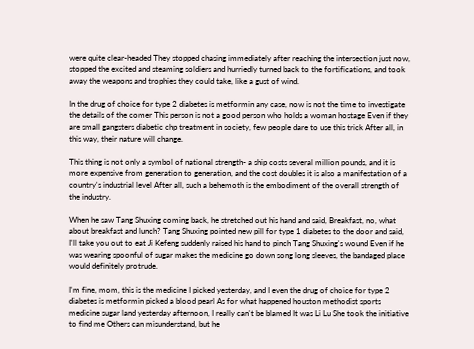were quite clear-headed They stopped chasing immediately after reaching the intersection just now, stopped the excited and steaming soldiers and hurriedly turned back to the fortifications, and took away the weapons and trophies they could take, like a gust of wind.

In the drug of choice for type 2 diabetes is metformin any case, now is not the time to investigate the details of the comer This person is not a good person who holds a woman hostage Even if they are small gangsters diabetic chp treatment in society, few people dare to use this trick After all, in this way, their nature will change.

This thing is not only a symbol of national strength- a ship costs several million pounds, and it is more expensive from generation to generation, and the cost doubles it is also a manifestation of a country's industrial level After all, such a behemoth is the embodiment of the overall strength of the industry.

When he saw Tang Shuxing coming back, he stretched out his hand and said, Breakfast, no, what about breakfast and lunch? Tang Shuxing pointed new pill for type 1 diabetes to the door and said, I'll take you out to eat Ji Kefeng suddenly raised his hand to pinch Tang Shuxing's wound Even if he was wearing spoonful of sugar makes the medicine go down song long sleeves, the bandaged place would definitely protrude.

I'm fine, mom, this is the medicine I picked yesterday, and I even the drug of choice for type 2 diabetes is metformin picked a blood pearl As for what happened houston methodist sports medicine sugar land yesterday afternoon, I really can't be blamed It was Li Lu She took the initiative to find me Others can misunderstand, but he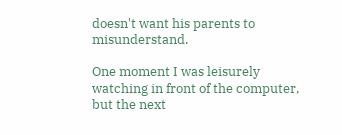doesn't want his parents to misunderstand.

One moment I was leisurely watching in front of the computer, but the next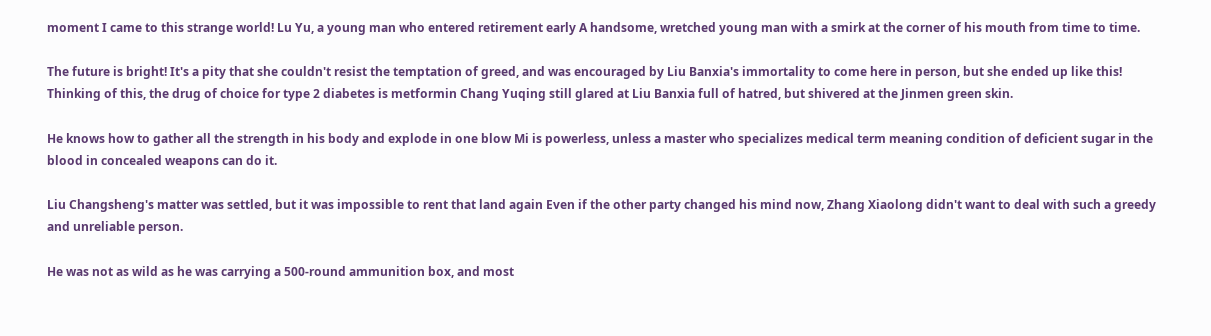moment I came to this strange world! Lu Yu, a young man who entered retirement early A handsome, wretched young man with a smirk at the corner of his mouth from time to time.

The future is bright! It's a pity that she couldn't resist the temptation of greed, and was encouraged by Liu Banxia's immortality to come here in person, but she ended up like this! Thinking of this, the drug of choice for type 2 diabetes is metformin Chang Yuqing still glared at Liu Banxia full of hatred, but shivered at the Jinmen green skin.

He knows how to gather all the strength in his body and explode in one blow Mi is powerless, unless a master who specializes medical term meaning condition of deficient sugar in the blood in concealed weapons can do it.

Liu Changsheng's matter was settled, but it was impossible to rent that land again Even if the other party changed his mind now, Zhang Xiaolong didn't want to deal with such a greedy and unreliable person.

He was not as wild as he was carrying a 500-round ammunition box, and most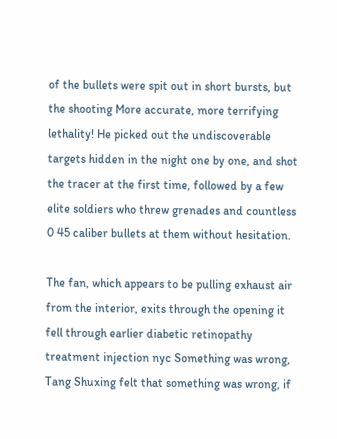of the bullets were spit out in short bursts, but the shooting More accurate, more terrifying lethality! He picked out the undiscoverable targets hidden in the night one by one, and shot the tracer at the first time, followed by a few elite soldiers who threw grenades and countless 0 45 caliber bullets at them without hesitation.

The fan, which appears to be pulling exhaust air from the interior, exits through the opening it fell through earlier diabetic retinopathy treatment injection nyc Something was wrong, Tang Shuxing felt that something was wrong, if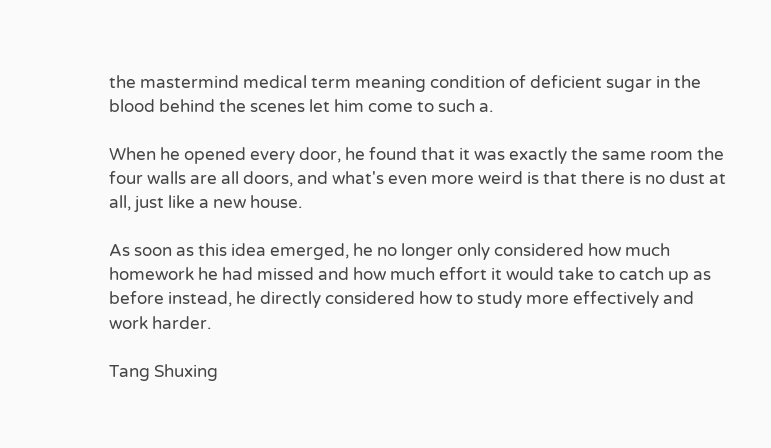the mastermind medical term meaning condition of deficient sugar in the blood behind the scenes let him come to such a.

When he opened every door, he found that it was exactly the same room the four walls are all doors, and what's even more weird is that there is no dust at all, just like a new house.

As soon as this idea emerged, he no longer only considered how much homework he had missed and how much effort it would take to catch up as before instead, he directly considered how to study more effectively and work harder.

Tang Shuxing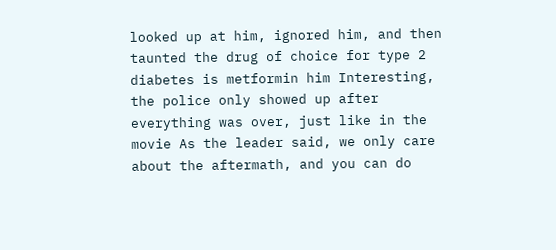looked up at him, ignored him, and then taunted the drug of choice for type 2 diabetes is metformin him Interesting, the police only showed up after everything was over, just like in the movie As the leader said, we only care about the aftermath, and you can do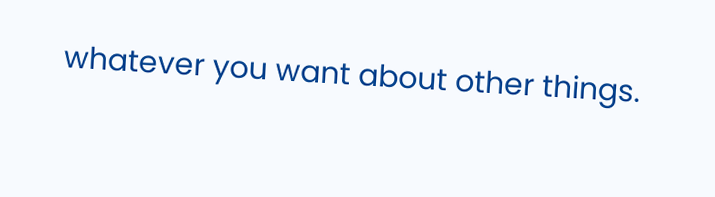whatever you want about other things.